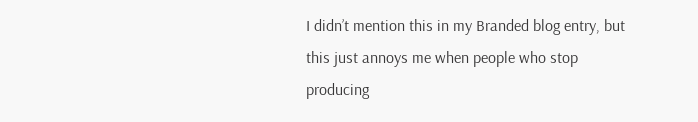I didn’t mention this in my Branded blog entry, but this just annoys me when people who stop producing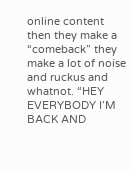online content then they make a “comeback” they make a lot of noise and ruckus and whatnot. “HEY EVERYBODY I’M BACK AND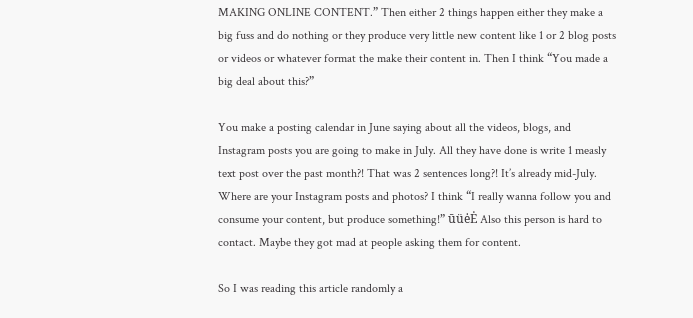MAKING ONLINE CONTENT.” Then either 2 things happen either they make a big fuss and do nothing or they produce very little new content like 1 or 2 blog posts or videos or whatever format the make their content in. Then I think “You made a big deal about this?”

You make a posting calendar in June saying about all the videos, blogs, and Instagram posts you are going to make in July. All they have done is write 1 measly text post over the past month?! That was 2 sentences long?! It’s already mid-July. Where are your Instagram posts and photos? I think “I really wanna follow you and consume your content, but produce something!” ūüėĖ Also this person is hard to contact. Maybe they got mad at people asking them for content.

So I was reading this article randomly a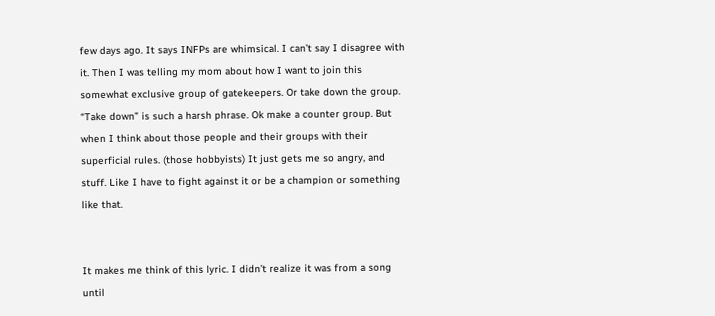few days ago. It says INFPs are whimsical. I can’t say I disagree with it. Then I was telling my mom about how I want to join this somewhat exclusive group of gatekeepers. Or take down the group. “Take down” is such a harsh phrase. Ok make a counter group. But when I think about those people and their groups with their superficial rules. (those hobbyists) It just gets me so angry, and stuff. Like I have to fight against it or be a champion or something like that.


It makes me think of this lyric. I didn’t realize it was from a song until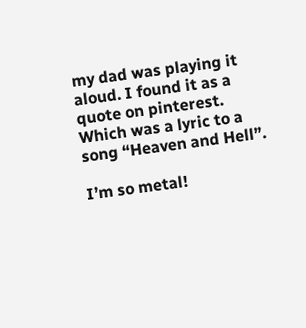my dad was playing it aloud. I found it as a quote on pinterest. Which was a lyric to a song “Heaven and Hell”.

I’m so metal!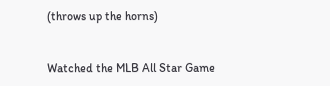(throws up the horns)


Watched the MLB All Star Game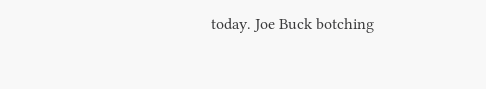today. Joe Buck botching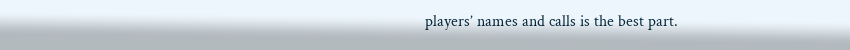players’ names and calls is the best part.